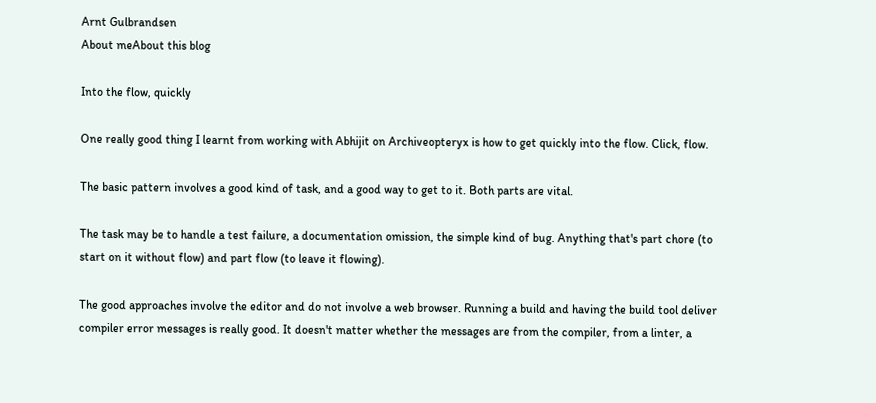Arnt Gulbrandsen
About meAbout this blog

Into the flow, quickly

One really good thing I learnt from working with Abhijit on Archiveopteryx is how to get quickly into the flow. Click, flow.

The basic pattern involves a good kind of task, and a good way to get to it. Both parts are vital.

The task may be to handle a test failure, a documentation omission, the simple kind of bug. Anything that's part chore (to start on it without flow) and part flow (to leave it flowing).

The good approaches involve the editor and do not involve a web browser. Running a build and having the build tool deliver compiler error messages is really good. It doesn't matter whether the messages are from the compiler, from a linter, a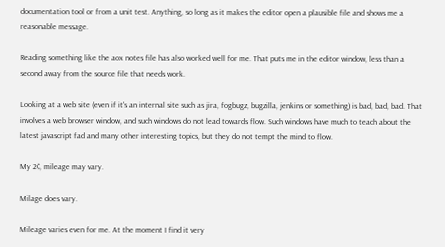documentation tool or from a unit test. Anything, so long as it makes the editor open a plausible file and shows me a reasonable message.

Reading something like the aox notes file has also worked well for me. That puts me in the editor window, less than a second away from the source file that needs work.

Looking at a web site (even if it's an internal site such as jira, fogbugz, bugzilla, jenkins or something) is bad, bad, bad. That involves a web browser window, and such windows do not lead towards flow. Such windows have much to teach about the latest javascript fad and many other interesting topics, but they do not tempt the mind to flow.

My 2¢, mileage may vary.

Milage does vary.

Mileage varies even for me. At the moment I find it very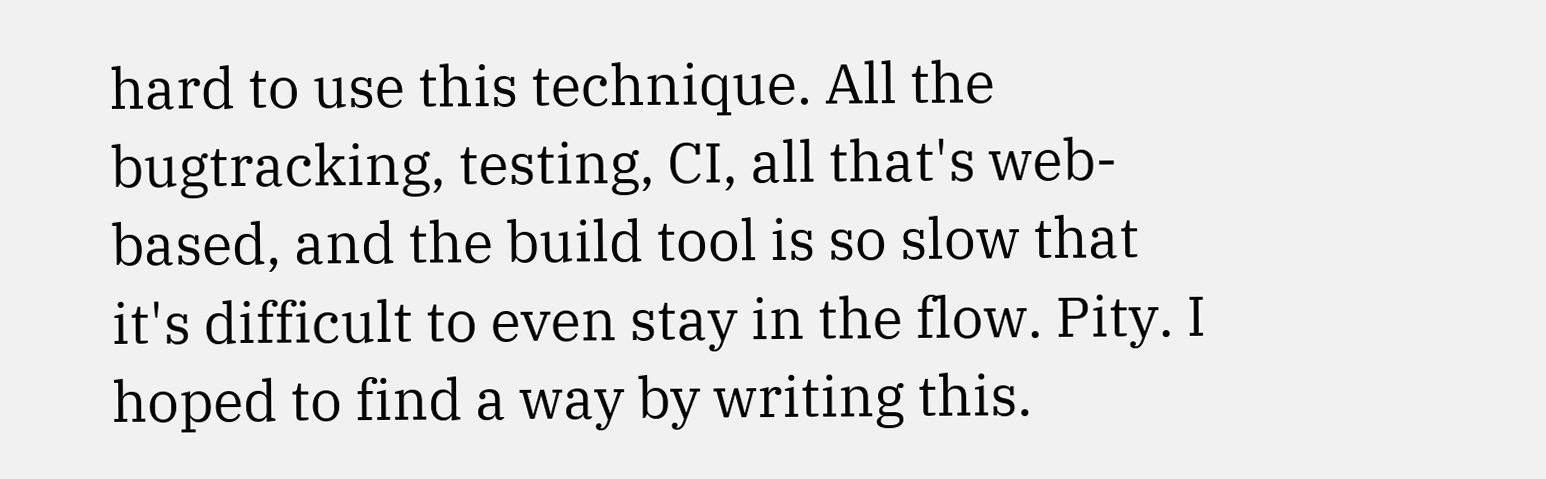hard to use this technique. All the bugtracking, testing, CI, all that's web-based, and the build tool is so slow that it's difficult to even stay in the flow. Pity. I hoped to find a way by writing this.